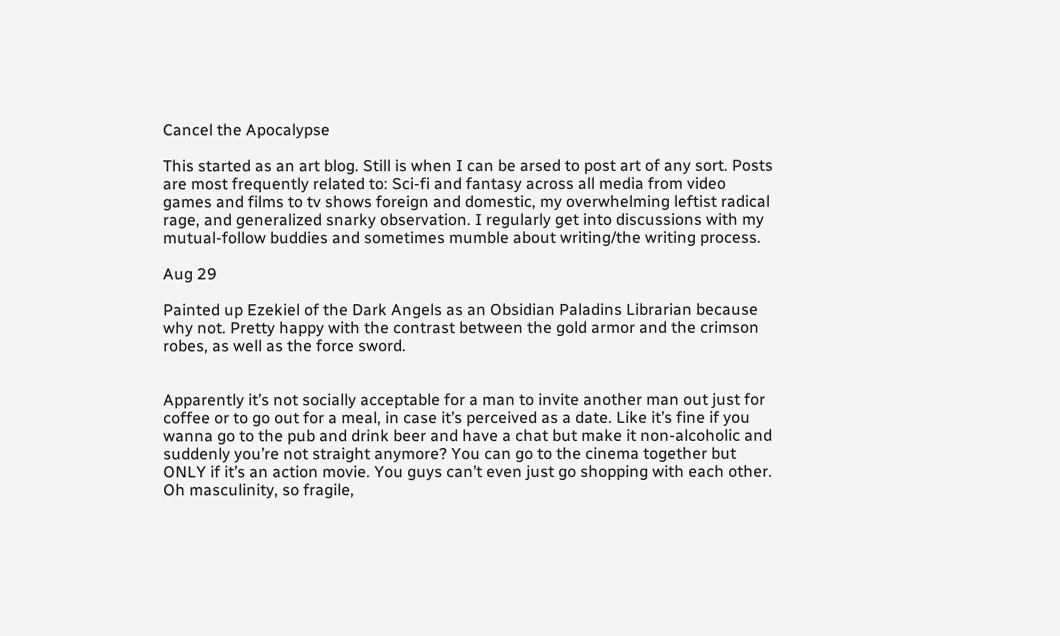Cancel the Apocalypse

This started as an art blog. Still is when I can be arsed to post art of any sort. Posts are most frequently related to: Sci-fi and fantasy across all media from video games and films to tv shows foreign and domestic, my overwhelming leftist radical rage, and generalized snarky observation. I regularly get into discussions with my mutual-follow buddies and sometimes mumble about writing/the writing process.

Aug 29

Painted up Ezekiel of the Dark Angels as an Obsidian Paladins Librarian because why not. Pretty happy with the contrast between the gold armor and the crimson robes, as well as the force sword.


Apparently it’s not socially acceptable for a man to invite another man out just for coffee or to go out for a meal, in case it’s perceived as a date. Like it’s fine if you wanna go to the pub and drink beer and have a chat but make it non-alcoholic and suddenly you’re not straight anymore? You can go to the cinema together but ONLY if it’s an action movie. You guys can’t even just go shopping with each other. Oh masculinity, so fragile,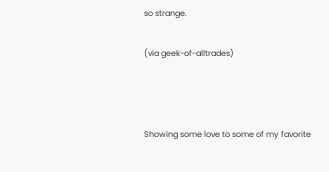so strange.

(via geek-of-alltrades)



Showing some love to some of my favorite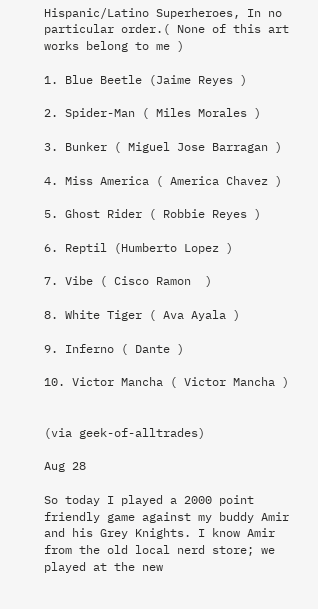Hispanic/Latino Superheroes, In no particular order.( None of this art works belong to me )

1. Blue Beetle (Jaime Reyes )

2. Spider-Man ( Miles Morales )

3. Bunker ( Miguel Jose Barragan )

4. Miss America ( America Chavez )

5. Ghost Rider ( Robbie Reyes )

6. Reptil (Humberto Lopez )

7. Vibe ( Cisco Ramon  )

8. White Tiger ( Ava Ayala )

9. Inferno ( Dante )

10. Victor Mancha ( Victor Mancha )


(via geek-of-alltrades)

Aug 28

So today I played a 2000 point friendly game against my buddy Amir and his Grey Knights. I know Amir from the old local nerd store; we played at the new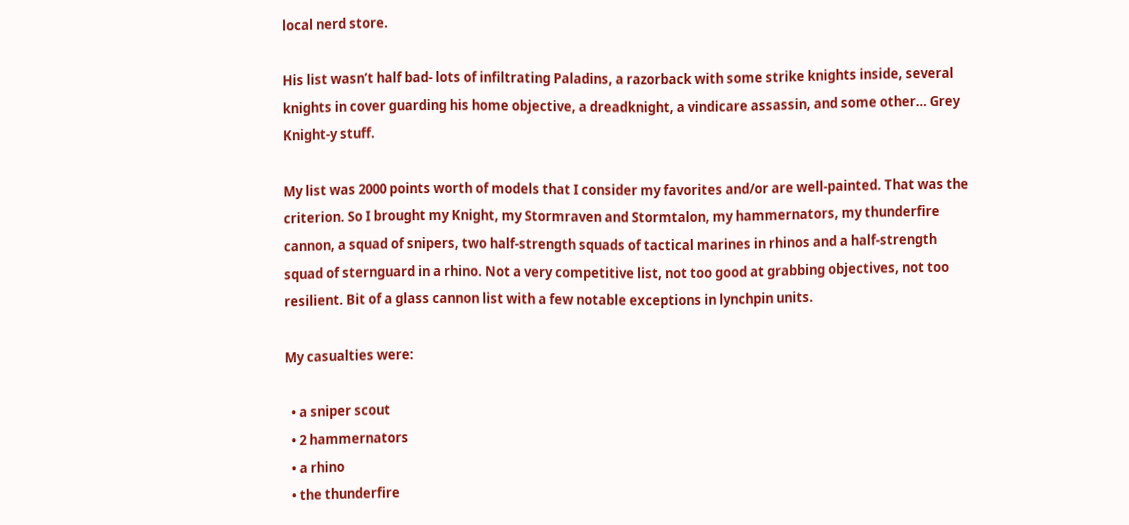local nerd store.

His list wasn’t half bad- lots of infiltrating Paladins, a razorback with some strike knights inside, several knights in cover guarding his home objective, a dreadknight, a vindicare assassin, and some other… Grey Knight-y stuff.

My list was 2000 points worth of models that I consider my favorites and/or are well-painted. That was the criterion. So I brought my Knight, my Stormraven and Stormtalon, my hammernators, my thunderfire cannon, a squad of snipers, two half-strength squads of tactical marines in rhinos and a half-strength squad of sternguard in a rhino. Not a very competitive list, not too good at grabbing objectives, not too resilient. Bit of a glass cannon list with a few notable exceptions in lynchpin units.

My casualties were:

  • a sniper scout
  • 2 hammernators
  • a rhino
  • the thunderfire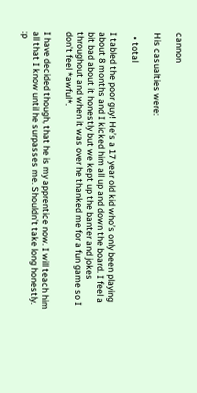cannon

His casualties were:

  • total

I tabled the poor guy! He’s a 17 year old kid who’s only been playing about 8 months and I kicked him all up and down the board. I feel a bit bad about it honestly but we kept up the banter and jokes throughout and when it was over he thanked me for a fun game so I don’t feel *awful*.

I have decided though, that he is my apprentice now. I will teach him all that I know until he surpasses me. Shouldn’t take long honestly. :p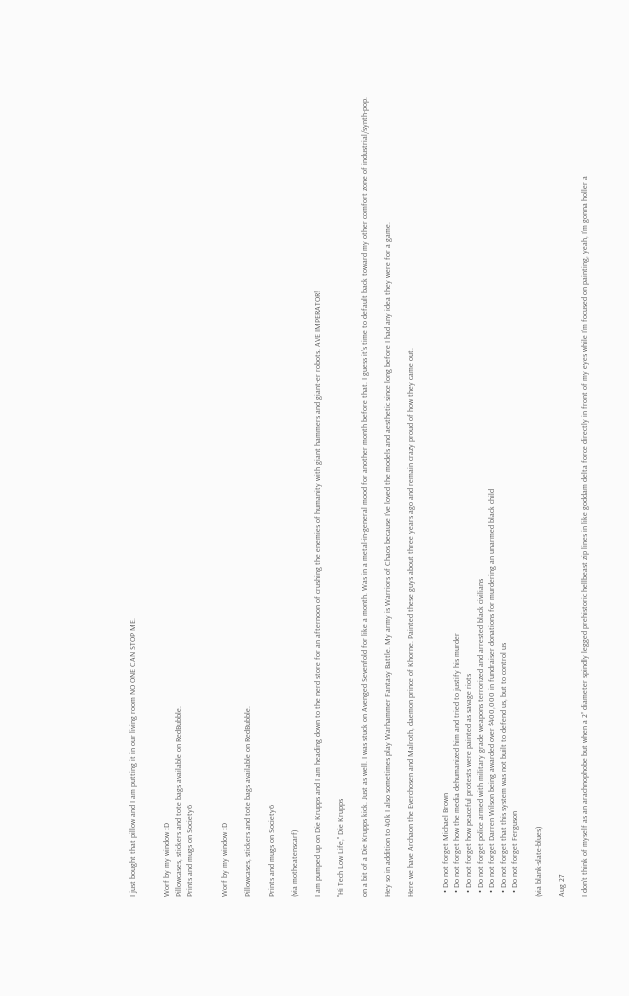I just bought that pillow and I am putting it in our living room NO ONE CAN STOP ME.


Worf by my window :D
Pillowcases, stickers and tote bags available on RedBubble.
Prints and mugs on Society6


Worf by my window :D

Pillowcases, stickers and tote bags available on RedBubble.

Prints and mugs on Society6

(via motheatenscarf)

I am pumped up on Die Krupps and I am heading down to the nerd store for an afternoon of crushing the enemies of humanity with giant hammers and giant-er robots. AVE IMPERATOR!

"Hi Tech Low Life," Die Krupps

on a bit of a Die Krupps kick. Just as well. I was stuck on Avenged Sevenfold for like a month. Was in a metal-in-general mood for another month before that. I guess it’s time to default back toward my other comfort zone of industrial/synth-pop.

Hey so in addition to 40k I also sometimes play Warhammer Fantasy Battle. My army is Warriors of Chaos because I’ve loved the models and aesthetic since long before I had any idea they were for a game.

Here we have Archaon the Everchosen and Malroth, daemon prince of Khorne. Painted these guys about three years ago and remain crazy proud of how they came out.


  • Do not forget Michael Brown
  • Do not forget how the media dehumanized him and tried to justify his murder
  • Do not forget how peaceful protests were painted as savage riots
  • Do not forget police armed with military grade weapons terrorized and arrested black civilians
  • Do not forget Darren Wilson being awarded over $400,000 in fundraiser donations for murdering an unarmed black child
  • Do not forget that this system was not built to defend us, but to control us
  • Do not forget Ferguson

(via blank-slate-blues)

Aug 27

I don’t think of myself as an arachnophobe but when a 2” diameter spindly legged prehistoric hellbeast zip lines in like goddam delta force directly in front of my eyes while I’m focused on painting, yeah, I’m gonna holler a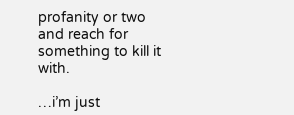profanity or two and reach for something to kill it with.

…i’m just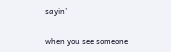sayin’


when you see someone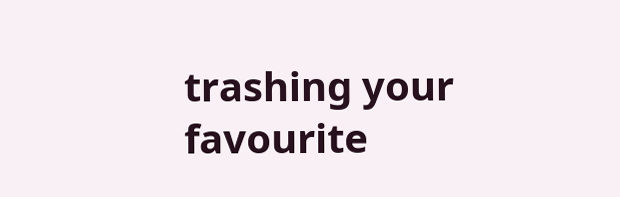trashing your favourite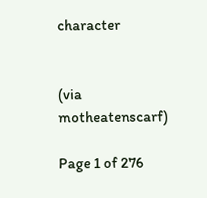character


(via motheatenscarf)

Page 1 of 276